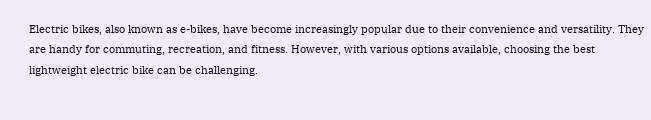Electric bikes, also known as e-bikes, have become increasingly popular due to their convenience and versatility. They are handy for commuting, recreation, and fitness. However, with various options available, choosing the best lightweight electric bike can be challenging.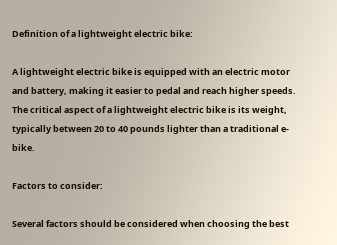Definition of a lightweight electric bike:

A lightweight electric bike is equipped with an electric motor and battery, making it easier to pedal and reach higher speeds. The critical aspect of a lightweight electric bike is its weight, typically between 20 to 40 pounds lighter than a traditional e-bike.

Factors to consider:

Several factors should be considered when choosing the best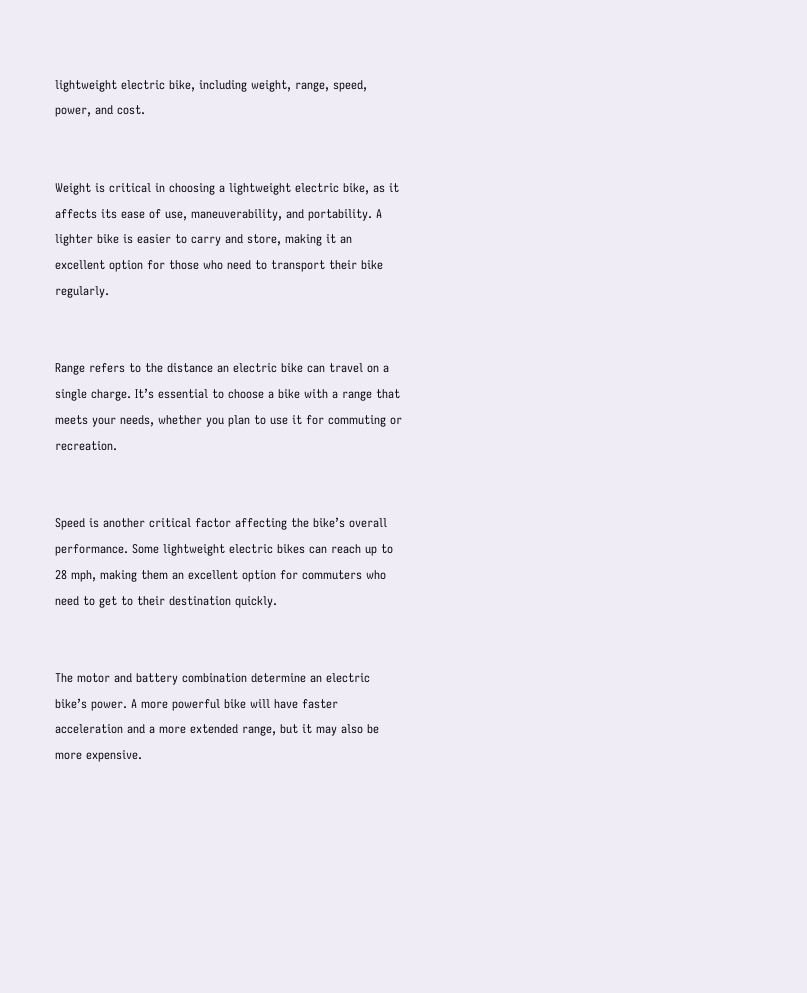lightweight electric bike, including weight, range, speed, power, and cost.


Weight is critical in choosing a lightweight electric bike, as it affects its ease of use, maneuverability, and portability. A lighter bike is easier to carry and store, making it an excellent option for those who need to transport their bike regularly.


Range refers to the distance an electric bike can travel on a single charge. It’s essential to choose a bike with a range that meets your needs, whether you plan to use it for commuting or recreation.


Speed is another critical factor affecting the bike’s overall performance. Some lightweight electric bikes can reach up to 28 mph, making them an excellent option for commuters who need to get to their destination quickly.


The motor and battery combination determine an electric bike’s power. A more powerful bike will have faster acceleration and a more extended range, but it may also be more expensive.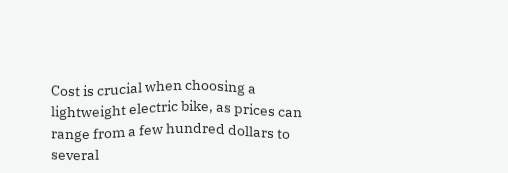Cost is crucial when choosing a lightweight electric bike, as prices can range from a few hundred dollars to several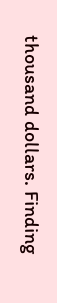thousand dollars. Finding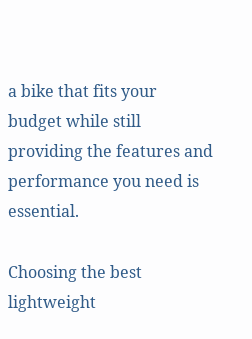a bike that fits your budget while still providing the features and performance you need is essential.

Choosing the best lightweight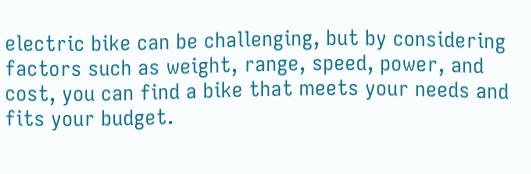electric bike can be challenging, but by considering factors such as weight, range, speed, power, and cost, you can find a bike that meets your needs and fits your budget.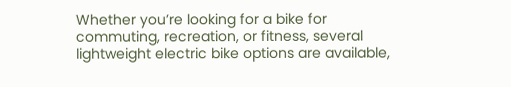Whether you’re looking for a bike for commuting, recreation, or fitness, several lightweight electric bike options are available,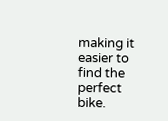making it easier to find the perfect bike.